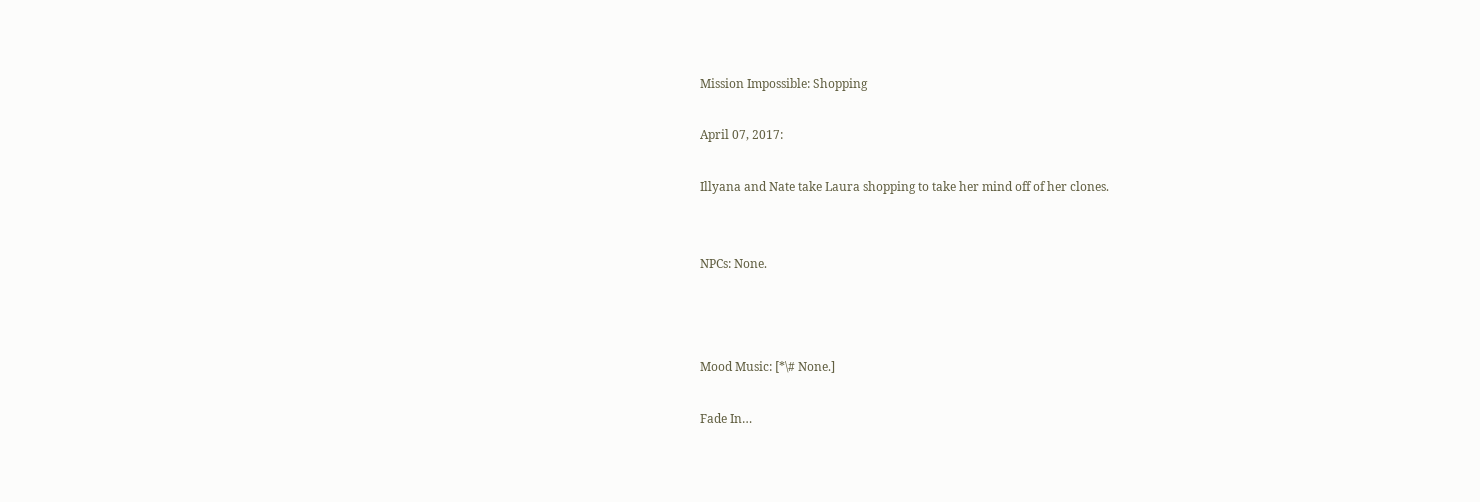Mission Impossible: Shopping

April 07, 2017:

Illyana and Nate take Laura shopping to take her mind off of her clones.


NPCs: None.



Mood Music: [*\# None.]

Fade In…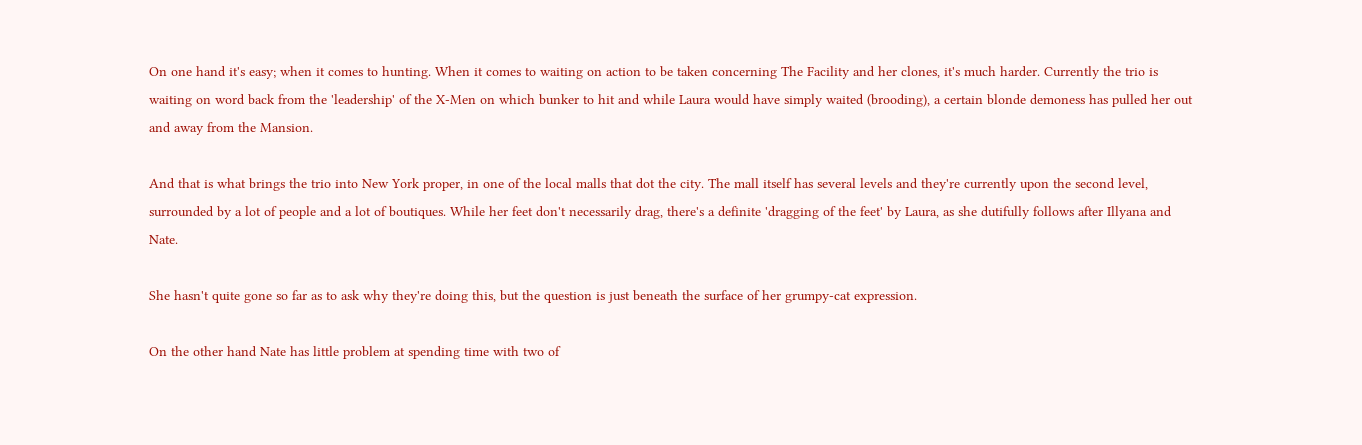On one hand it's easy; when it comes to hunting. When it comes to waiting on action to be taken concerning The Facility and her clones, it's much harder. Currently the trio is waiting on word back from the 'leadership' of the X-Men on which bunker to hit and while Laura would have simply waited (brooding), a certain blonde demoness has pulled her out and away from the Mansion.

And that is what brings the trio into New York proper, in one of the local malls that dot the city. The mall itself has several levels and they're currently upon the second level, surrounded by a lot of people and a lot of boutiques. While her feet don't necessarily drag, there's a definite 'dragging of the feet' by Laura, as she dutifully follows after Illyana and Nate.

She hasn't quite gone so far as to ask why they're doing this, but the question is just beneath the surface of her grumpy-cat expression.

On the other hand Nate has little problem at spending time with two of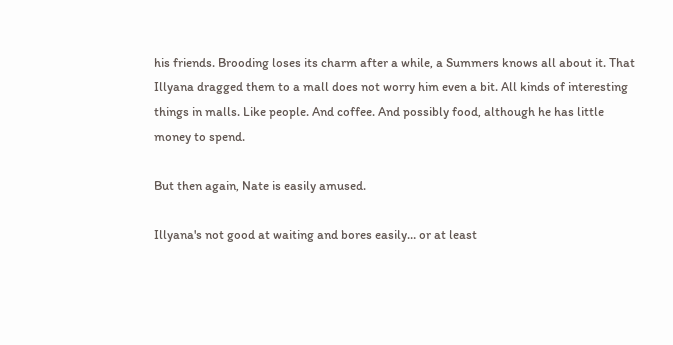his friends. Brooding loses its charm after a while, a Summers knows all about it. That Illyana dragged them to a mall does not worry him even a bit. All kinds of interesting things in malls. Like people. And coffee. And possibly food, although he has little money to spend.

But then again, Nate is easily amused.

Illyana's not good at waiting and bores easily… or at least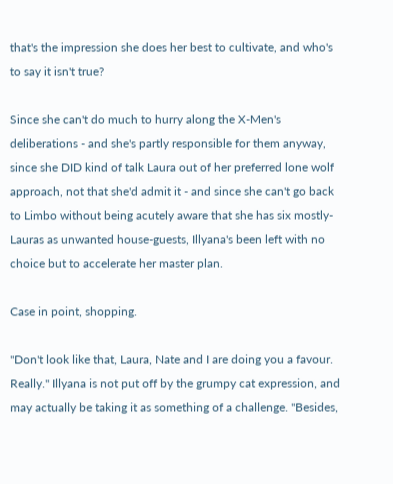that's the impression she does her best to cultivate, and who's to say it isn't true?

Since she can't do much to hurry along the X-Men's deliberations - and she's partly responsible for them anyway, since she DID kind of talk Laura out of her preferred lone wolf approach, not that she'd admit it - and since she can't go back to Limbo without being acutely aware that she has six mostly-Lauras as unwanted house-guests, Illyana's been left with no choice but to accelerate her master plan.

Case in point, shopping.

"Don't look like that, Laura, Nate and I are doing you a favour. Really." Illyana is not put off by the grumpy cat expression, and may actually be taking it as something of a challenge. "Besides,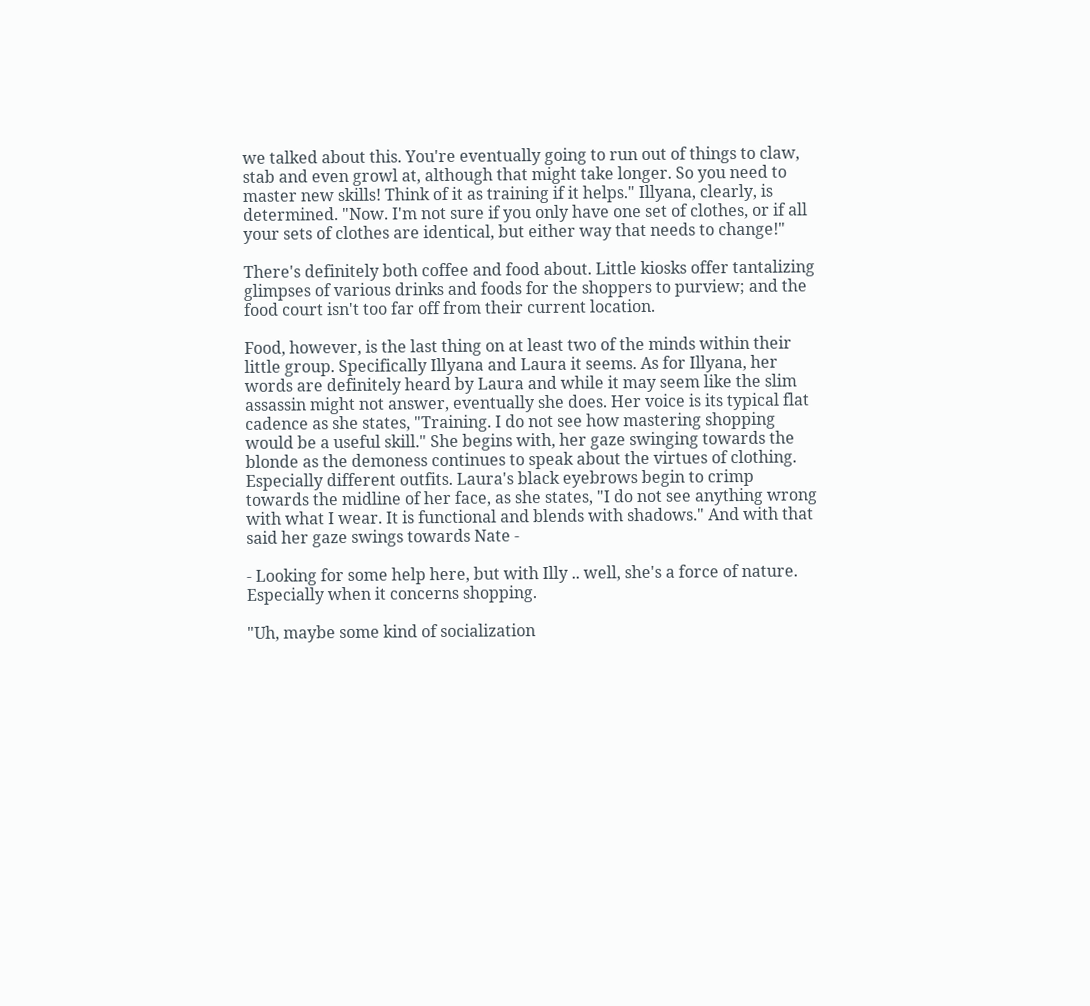we talked about this. You're eventually going to run out of things to claw, stab and even growl at, although that might take longer. So you need to master new skills! Think of it as training if it helps." Illyana, clearly, is determined. "Now. I'm not sure if you only have one set of clothes, or if all your sets of clothes are identical, but either way that needs to change!"

There's definitely both coffee and food about. Little kiosks offer tantalizing glimpses of various drinks and foods for the shoppers to purview; and the food court isn't too far off from their current location.

Food, however, is the last thing on at least two of the minds within their little group. Specifically Illyana and Laura it seems. As for Illyana, her words are definitely heard by Laura and while it may seem like the slim assassin might not answer, eventually she does. Her voice is its typical flat cadence as she states, "Training. I do not see how mastering shopping would be a useful skill." She begins with, her gaze swinging towards the blonde as the demoness continues to speak about the virtues of clothing. Especially different outfits. Laura's black eyebrows begin to crimp towards the midline of her face, as she states, "I do not see anything wrong with what I wear. It is functional and blends with shadows." And with that said her gaze swings towards Nate -

- Looking for some help here, but with Illy .. well, she's a force of nature. Especially when it concerns shopping.

"Uh, maybe some kind of socialization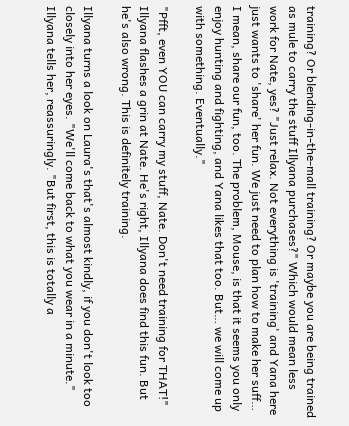training? Or blending-in-the-mall training? Or maybe you are being trained as mule to carry the stuff Illyana purchases?" Which would mean less work for Nate, yes? "Just relax. Not everything is 'training' and Yana here just wants to 'share' her fun. We just need to plan how to make her suff… I mean, share our fun, too. The problem, Mouse, is that it seems you only enjoy hunting and fighting, and Yana likes that too. But… we will come up with something. Eventually."

"Pfft, even YOU can carry my stuff, Nate. Don't need training for THAT!" Illyana flashes a grin at Nate. He's right, Illyana does find this fun. But he's also wrong. This is definitely training.

Illyana turns a look on Laura's that's almost kindly, if you don't look too closely into her eyes. "We'll come back to what you wear in a minute." Illyana tells her, reassuringly. "But first, this is totally a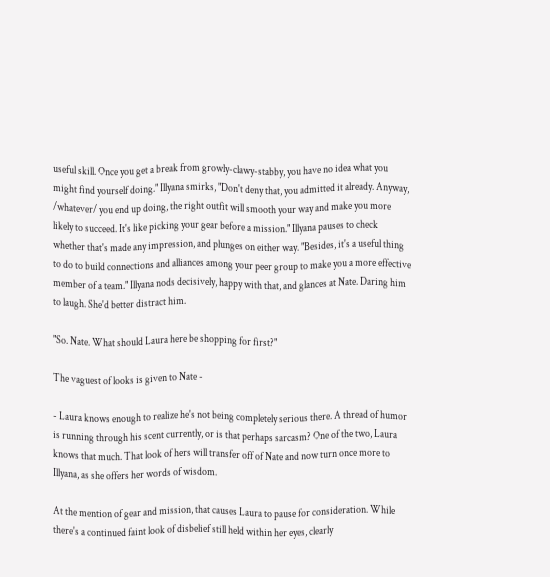useful skill. Once you get a break from growly-clawy-stabby, you have no idea what you might find yourself doing." Illyana smirks, "Don't deny that, you admitted it already. Anyway, /whatever/ you end up doing, the right outfit will smooth your way and make you more likely to succeed. It's like picking your gear before a mission." Illyana pauses to check whether that's made any impression, and plunges on either way. "Besides, it's a useful thing to do to build connections and alliances among your peer group to make you a more effective member of a team." Illyana nods decisively, happy with that, and glances at Nate. Daring him to laugh. She'd better distract him.

"So. Nate. What should Laura here be shopping for first?"

The vaguest of looks is given to Nate -

- Laura knows enough to realize he's not being completely serious there. A thread of humor is running through his scent currently, or is that perhaps sarcasm? One of the two, Laura knows that much. That look of hers will transfer off of Nate and now turn once more to Illyana, as she offers her words of wisdom.

At the mention of gear and mission, that causes Laura to pause for consideration. While there's a continued faint look of disbelief still held within her eyes, clearly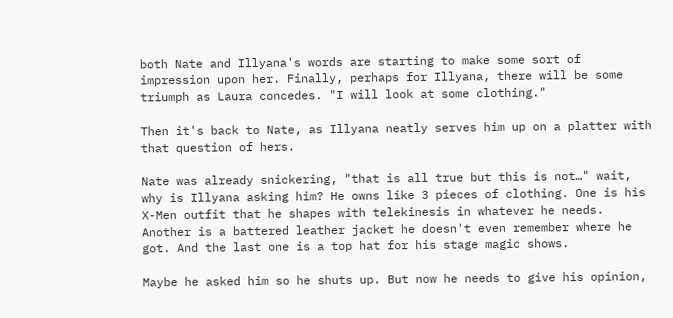both Nate and Illyana's words are starting to make some sort of impression upon her. Finally, perhaps for Illyana, there will be some triumph as Laura concedes. "I will look at some clothing."

Then it's back to Nate, as Illyana neatly serves him up on a platter with that question of hers.

Nate was already snickering, "that is all true but this is not…" wait, why is Illyana asking him? He owns like 3 pieces of clothing. One is his X-Men outfit that he shapes with telekinesis in whatever he needs. Another is a battered leather jacket he doesn't even remember where he got. And the last one is a top hat for his stage magic shows.

Maybe he asked him so he shuts up. But now he needs to give his opinion,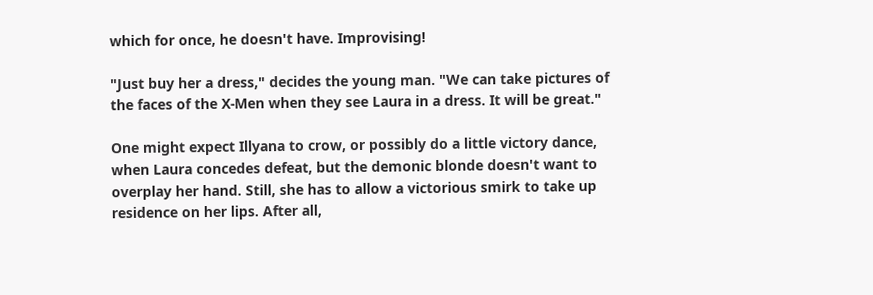which for once, he doesn't have. Improvising!

"Just buy her a dress," decides the young man. "We can take pictures of the faces of the X-Men when they see Laura in a dress. It will be great."

One might expect Illyana to crow, or possibly do a little victory dance, when Laura concedes defeat, but the demonic blonde doesn't want to overplay her hand. Still, she has to allow a victorious smirk to take up residence on her lips. After all,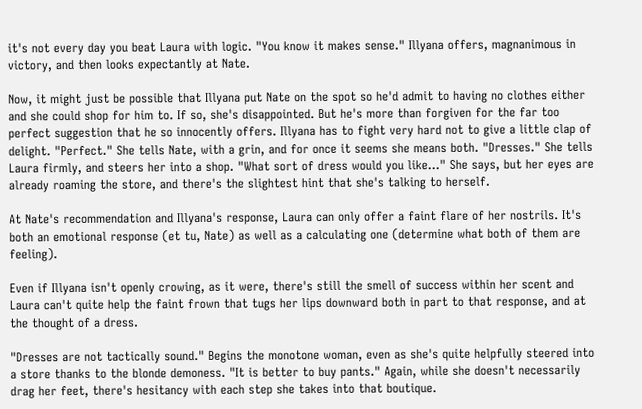it's not every day you beat Laura with logic. "You know it makes sense." Illyana offers, magnanimous in victory, and then looks expectantly at Nate.

Now, it might just be possible that Illyana put Nate on the spot so he'd admit to having no clothes either and she could shop for him to. If so, she's disappointed. But he's more than forgiven for the far too perfect suggestion that he so innocently offers. Illyana has to fight very hard not to give a little clap of delight. "Perfect." She tells Nate, with a grin, and for once it seems she means both. "Dresses." She tells Laura firmly, and steers her into a shop. "What sort of dress would you like…" She says, but her eyes are already roaming the store, and there's the slightest hint that she's talking to herself.

At Nate's recommendation and Illyana's response, Laura can only offer a faint flare of her nostrils. It's both an emotional response (et tu, Nate) as well as a calculating one (determine what both of them are feeling).

Even if Illyana isn't openly crowing, as it were, there's still the smell of success within her scent and Laura can't quite help the faint frown that tugs her lips downward both in part to that response, and at the thought of a dress.

"Dresses are not tactically sound." Begins the monotone woman, even as she's quite helpfully steered into a store thanks to the blonde demoness. "It is better to buy pants." Again, while she doesn't necessarily drag her feet, there's hesitancy with each step she takes into that boutique.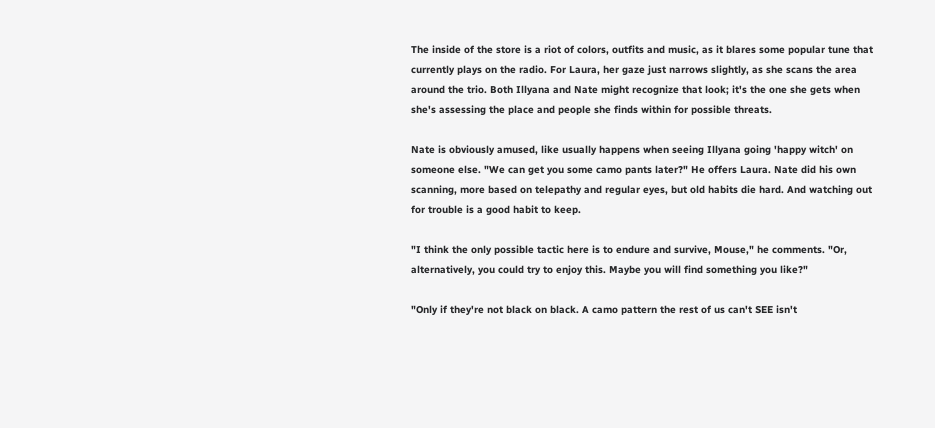The inside of the store is a riot of colors, outfits and music, as it blares some popular tune that currently plays on the radio. For Laura, her gaze just narrows slightly, as she scans the area around the trio. Both Illyana and Nate might recognize that look; it's the one she gets when she's assessing the place and people she finds within for possible threats.

Nate is obviously amused, like usually happens when seeing Illyana going 'happy witch' on someone else. "We can get you some camo pants later?" He offers Laura. Nate did his own scanning, more based on telepathy and regular eyes, but old habits die hard. And watching out for trouble is a good habit to keep.

"I think the only possible tactic here is to endure and survive, Mouse," he comments. "Or, alternatively, you could try to enjoy this. Maybe you will find something you like?"

"Only if they're not black on black. A camo pattern the rest of us can't SEE isn't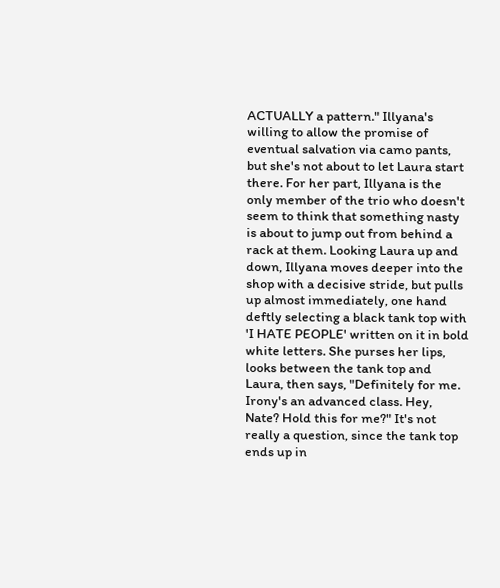ACTUALLY a pattern." Illyana's willing to allow the promise of eventual salvation via camo pants, but she's not about to let Laura start there. For her part, Illyana is the only member of the trio who doesn't seem to think that something nasty is about to jump out from behind a rack at them. Looking Laura up and down, Illyana moves deeper into the shop with a decisive stride, but pulls up almost immediately, one hand deftly selecting a black tank top with 'I HATE PEOPLE' written on it in bold white letters. She purses her lips, looks between the tank top and Laura, then says, "Definitely for me. Irony's an advanced class. Hey, Nate? Hold this for me?" It's not really a question, since the tank top ends up in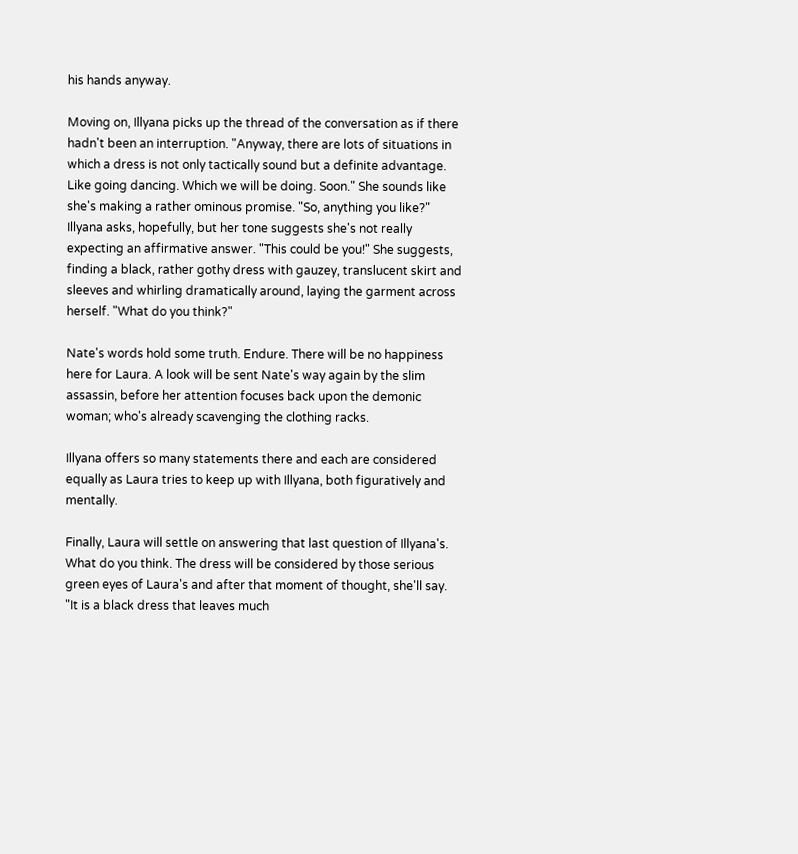his hands anyway.

Moving on, Illyana picks up the thread of the conversation as if there hadn't been an interruption. "Anyway, there are lots of situations in which a dress is not only tactically sound but a definite advantage. Like going dancing. Which we will be doing. Soon." She sounds like she's making a rather ominous promise. "So, anything you like?" Illyana asks, hopefully, but her tone suggests she's not really expecting an affirmative answer. "This could be you!" She suggests, finding a black, rather gothy dress with gauzey, translucent skirt and sleeves and whirling dramatically around, laying the garment across herself. "What do you think?"

Nate's words hold some truth. Endure. There will be no happiness here for Laura. A look will be sent Nate's way again by the slim assassin, before her attention focuses back upon the demonic woman; who's already scavenging the clothing racks.

Illyana offers so many statements there and each are considered equally as Laura tries to keep up with Illyana, both figuratively and mentally.

Finally, Laura will settle on answering that last question of Illyana's. What do you think. The dress will be considered by those serious green eyes of Laura's and after that moment of thought, she'll say. "It is a black dress that leaves much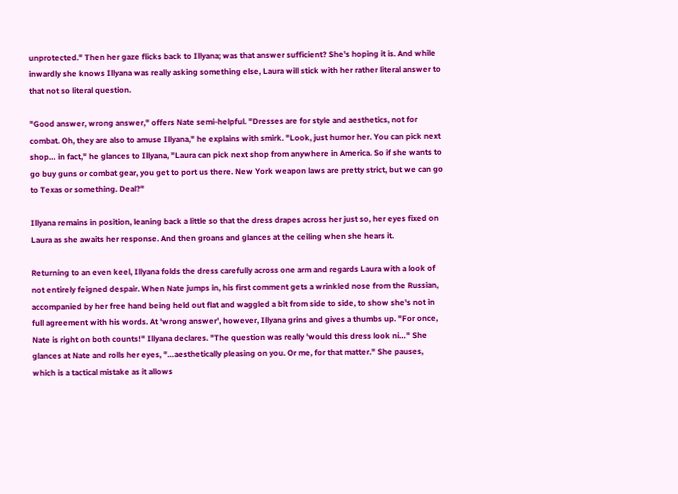unprotected." Then her gaze flicks back to Illyana; was that answer sufficient? She's hoping it is. And while inwardly she knows Illyana was really asking something else, Laura will stick with her rather literal answer to that not so literal question.

"Good answer, wrong answer," offers Nate semi-helpful. "Dresses are for style and aesthetics, not for combat. Oh, they are also to amuse Illyana," he explains with smirk. "Look, just humor her. You can pick next shop… in fact," he glances to Illyana, "Laura can pick next shop from anywhere in America. So if she wants to go buy guns or combat gear, you get to port us there. New York weapon laws are pretty strict, but we can go to Texas or something. Deal?"

Illyana remains in position, leaning back a little so that the dress drapes across her just so, her eyes fixed on Laura as she awaits her response. And then groans and glances at the ceiling when she hears it.

Returning to an even keel, Illyana folds the dress carefully across one arm and regards Laura with a look of not entirely feigned despair. When Nate jumps in, his first comment gets a wrinkled nose from the Russian, accompanied by her free hand being held out flat and waggled a bit from side to side, to show she's not in full agreement with his words. At 'wrong answer', however, Illyana grins and gives a thumbs up. "For once, Nate is right on both counts!" Illyana declares. "The question was really 'would this dress look ni…" She glances at Nate and rolls her eyes, "…aesthetically pleasing on you. Or me, for that matter." She pauses, which is a tactical mistake as it allows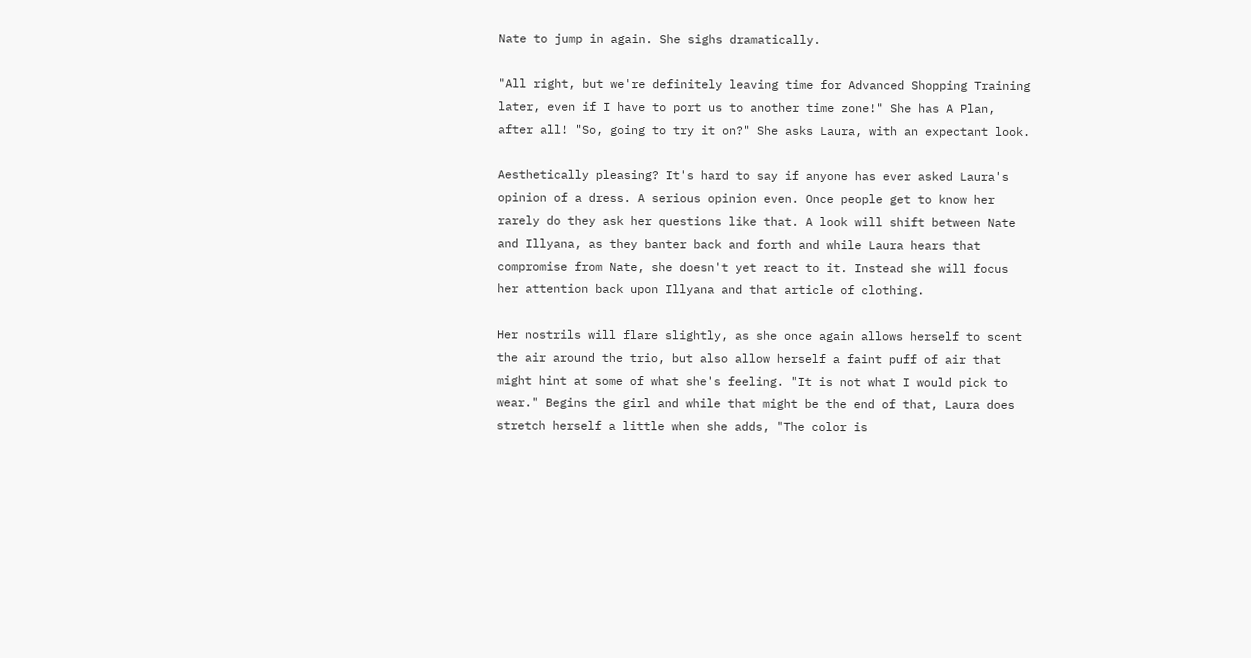Nate to jump in again. She sighs dramatically.

"All right, but we're definitely leaving time for Advanced Shopping Training later, even if I have to port us to another time zone!" She has A Plan, after all! "So, going to try it on?" She asks Laura, with an expectant look.

Aesthetically pleasing? It's hard to say if anyone has ever asked Laura's opinion of a dress. A serious opinion even. Once people get to know her rarely do they ask her questions like that. A look will shift between Nate and Illyana, as they banter back and forth and while Laura hears that compromise from Nate, she doesn't yet react to it. Instead she will focus her attention back upon Illyana and that article of clothing.

Her nostrils will flare slightly, as she once again allows herself to scent the air around the trio, but also allow herself a faint puff of air that might hint at some of what she's feeling. "It is not what I would pick to wear." Begins the girl and while that might be the end of that, Laura does stretch herself a little when she adds, "The color is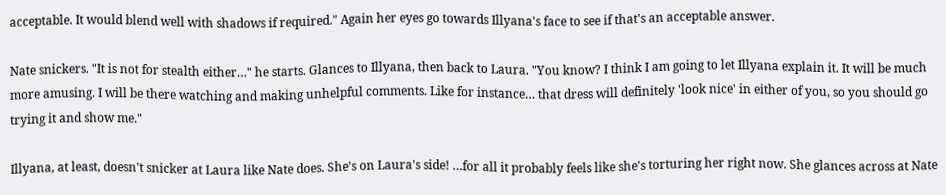acceptable. It would blend well with shadows if required." Again her eyes go towards Illyana's face to see if that's an acceptable answer.

Nate snickers. "It is not for stealth either…" he starts. Glances to Illyana, then back to Laura. "You know? I think I am going to let Illyana explain it. It will be much more amusing. I will be there watching and making unhelpful comments. Like for instance… that dress will definitely 'look nice' in either of you, so you should go trying it and show me."

Illyana, at least, doesn't snicker at Laura like Nate does. She's on Laura's side! …for all it probably feels like she's torturing her right now. She glances across at Nate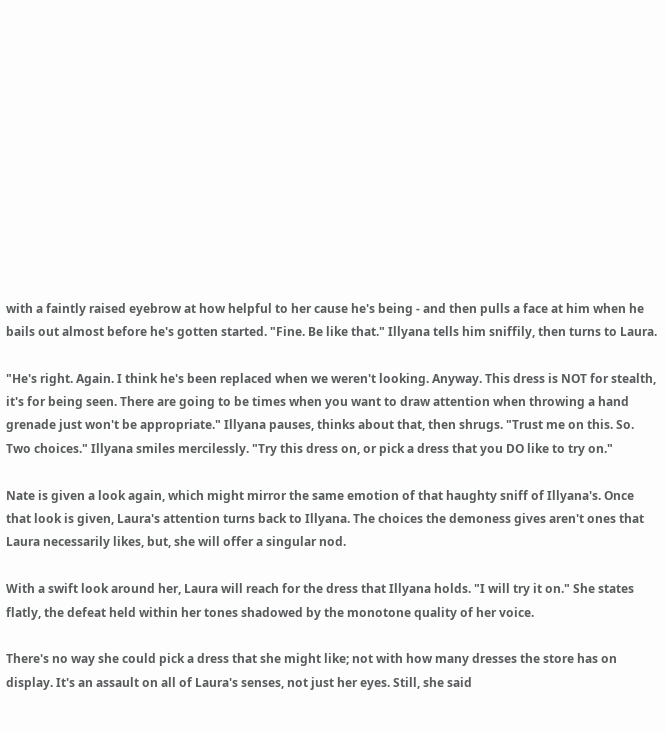with a faintly raised eyebrow at how helpful to her cause he's being - and then pulls a face at him when he bails out almost before he's gotten started. "Fine. Be like that." Illyana tells him sniffily, then turns to Laura.

"He's right. Again. I think he's been replaced when we weren't looking. Anyway. This dress is NOT for stealth, it's for being seen. There are going to be times when you want to draw attention when throwing a hand grenade just won't be appropriate." Illyana pauses, thinks about that, then shrugs. "Trust me on this. So. Two choices." Illyana smiles mercilessly. "Try this dress on, or pick a dress that you DO like to try on."

Nate is given a look again, which might mirror the same emotion of that haughty sniff of Illyana's. Once that look is given, Laura's attention turns back to Illyana. The choices the demoness gives aren't ones that Laura necessarily likes, but, she will offer a singular nod.

With a swift look around her, Laura will reach for the dress that Illyana holds. "I will try it on." She states flatly, the defeat held within her tones shadowed by the monotone quality of her voice.

There's no way she could pick a dress that she might like; not with how many dresses the store has on display. It's an assault on all of Laura's senses, not just her eyes. Still, she said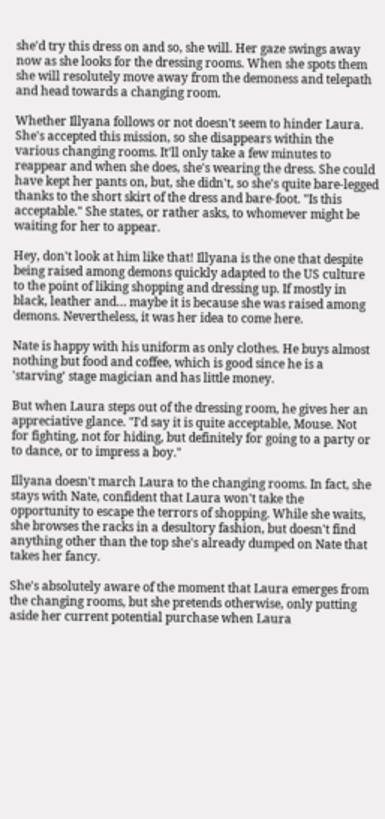she'd try this dress on and so, she will. Her gaze swings away now as she looks for the dressing rooms. When she spots them she will resolutely move away from the demoness and telepath and head towards a changing room.

Whether Illyana follows or not doesn't seem to hinder Laura. She's accepted this mission, so she disappears within the various changing rooms. It'll only take a few minutes to reappear and when she does, she's wearing the dress. She could have kept her pants on, but, she didn't, so she's quite bare-legged thanks to the short skirt of the dress and bare-foot. "Is this acceptable." She states, or rather asks, to whomever might be waiting for her to appear.

Hey, don't look at him like that! Illyana is the one that despite being raised among demons quickly adapted to the US culture to the point of liking shopping and dressing up. If mostly in black, leather and… maybe it is because she was raised among demons. Nevertheless, it was her idea to come here.

Nate is happy with his uniform as only clothes. He buys almost nothing but food and coffee, which is good since he is a 'starving' stage magician and has little money.

But when Laura steps out of the dressing room, he gives her an appreciative glance. "I'd say it is quite acceptable, Mouse. Not for fighting, not for hiding, but definitely for going to a party or to dance, or to impress a boy."

Illyana doesn't march Laura to the changing rooms. In fact, she stays with Nate, confident that Laura won't take the opportunity to escape the terrors of shopping. While she waits, she browses the racks in a desultory fashion, but doesn't find anything other than the top she's already dumped on Nate that takes her fancy.

She's absolutely aware of the moment that Laura emerges from the changing rooms, but she pretends otherwise, only putting aside her current potential purchase when Laura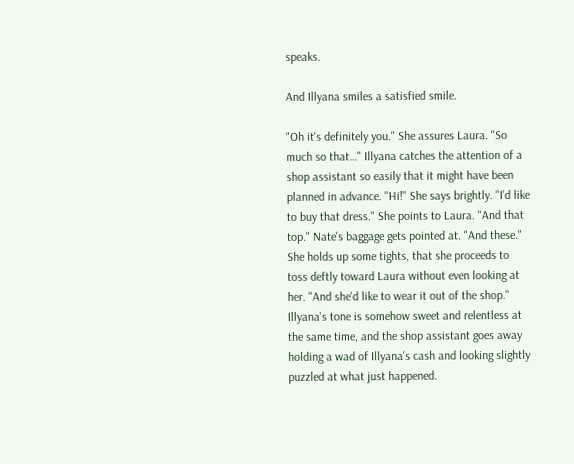speaks.

And Illyana smiles a satisfied smile.

"Oh it's definitely you." She assures Laura. "So much so that…" Illyana catches the attention of a shop assistant so easily that it might have been planned in advance. "Hi!" She says brightly. "I'd like to buy that dress." She points to Laura. "And that top." Nate's baggage gets pointed at. "And these." She holds up some tights, that she proceeds to toss deftly toward Laura without even looking at her. "And she'd like to wear it out of the shop." Illyana's tone is somehow sweet and relentless at the same time, and the shop assistant goes away holding a wad of Illyana's cash and looking slightly puzzled at what just happened.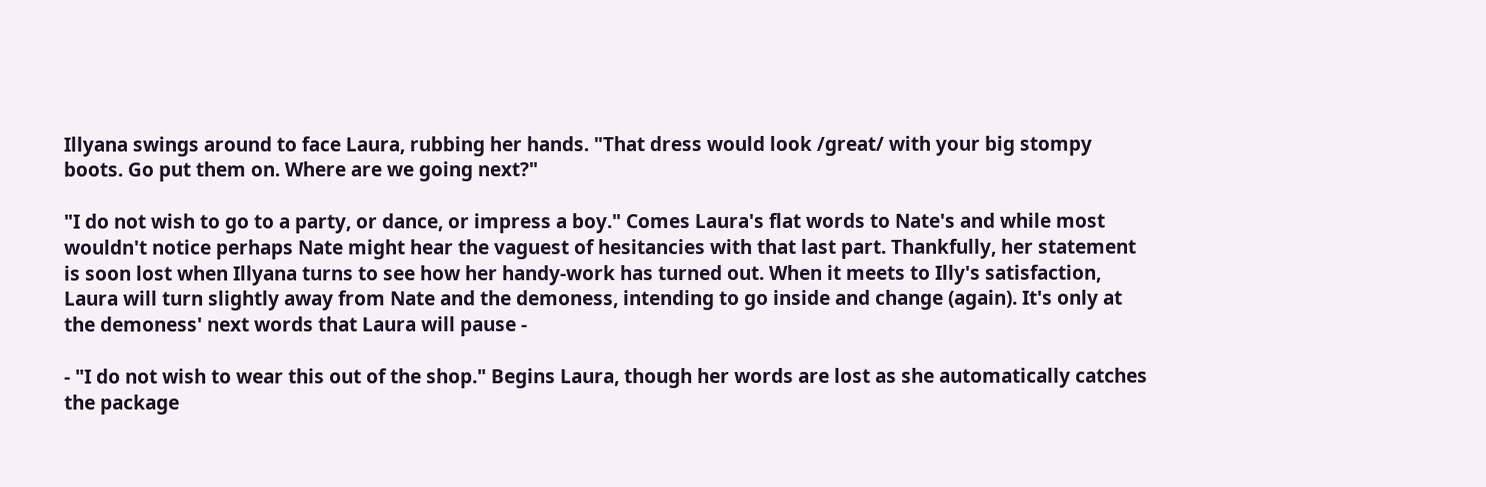Illyana swings around to face Laura, rubbing her hands. "That dress would look /great/ with your big stompy boots. Go put them on. Where are we going next?"

"I do not wish to go to a party, or dance, or impress a boy." Comes Laura's flat words to Nate's and while most wouldn't notice perhaps Nate might hear the vaguest of hesitancies with that last part. Thankfully, her statement is soon lost when Illyana turns to see how her handy-work has turned out. When it meets to Illy's satisfaction, Laura will turn slightly away from Nate and the demoness, intending to go inside and change (again). It's only at the demoness' next words that Laura will pause -

- "I do not wish to wear this out of the shop." Begins Laura, though her words are lost as she automatically catches the package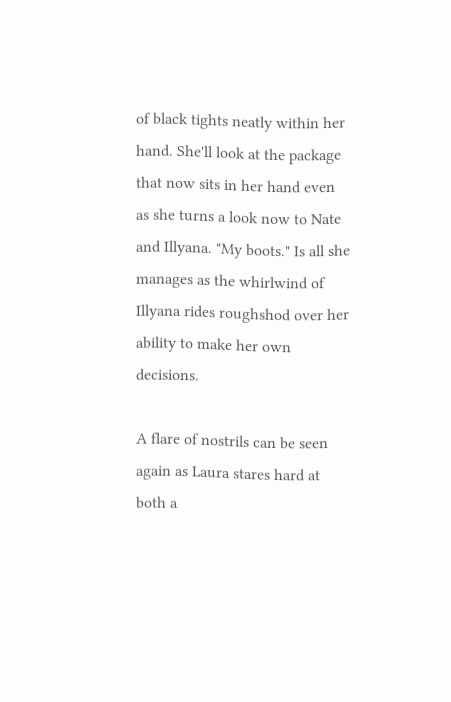of black tights neatly within her hand. She'll look at the package that now sits in her hand even as she turns a look now to Nate and Illyana. "My boots." Is all she manages as the whirlwind of Illyana rides roughshod over her ability to make her own decisions.

A flare of nostrils can be seen again as Laura stares hard at both a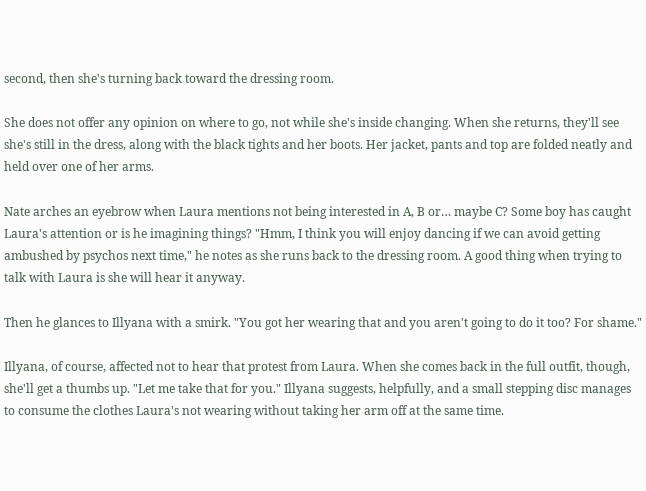second, then she's turning back toward the dressing room.

She does not offer any opinion on where to go, not while she's inside changing. When she returns, they'll see she's still in the dress, along with the black tights and her boots. Her jacket, pants and top are folded neatly and held over one of her arms.

Nate arches an eyebrow when Laura mentions not being interested in A, B or… maybe C? Some boy has caught Laura's attention or is he imagining things? "Hmm, I think you will enjoy dancing if we can avoid getting ambushed by psychos next time," he notes as she runs back to the dressing room. A good thing when trying to talk with Laura is she will hear it anyway.

Then he glances to Illyana with a smirk. "You got her wearing that and you aren't going to do it too? For shame."

Illyana, of course, affected not to hear that protest from Laura. When she comes back in the full outfit, though, she'll get a thumbs up. "Let me take that for you." Illyana suggests, helpfully, and a small stepping disc manages to consume the clothes Laura's not wearing without taking her arm off at the same time.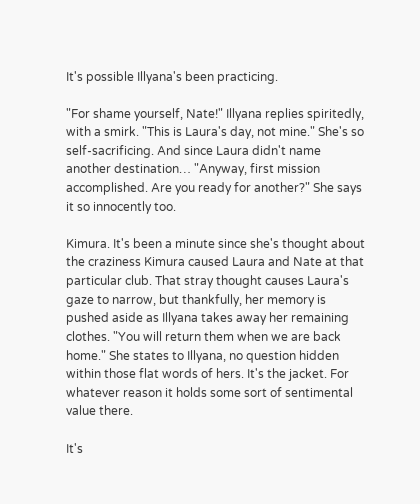It's possible Illyana's been practicing.

"For shame yourself, Nate!" Illyana replies spiritedly, with a smirk. "This is Laura's day, not mine." She's so self-sacrificing. And since Laura didn't name another destination… "Anyway, first mission accomplished. Are you ready for another?" She says it so innocently too.

Kimura. It's been a minute since she's thought about the craziness Kimura caused Laura and Nate at that particular club. That stray thought causes Laura's gaze to narrow, but thankfully, her memory is pushed aside as Illyana takes away her remaining clothes. "You will return them when we are back home." She states to Illyana, no question hidden within those flat words of hers. It's the jacket. For whatever reason it holds some sort of sentimental value there.

It's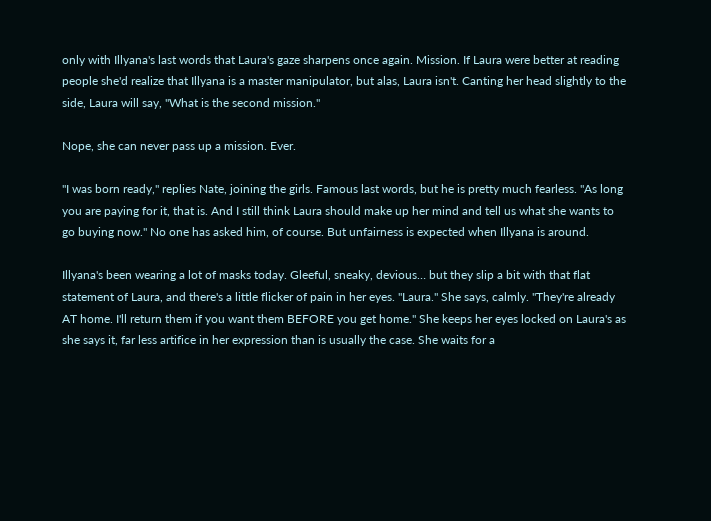only with Illyana's last words that Laura's gaze sharpens once again. Mission. If Laura were better at reading people she'd realize that Illyana is a master manipulator, but alas, Laura isn't. Canting her head slightly to the side, Laura will say, "What is the second mission."

Nope, she can never pass up a mission. Ever.

"I was born ready," replies Nate, joining the girls. Famous last words, but he is pretty much fearless. "As long you are paying for it, that is. And I still think Laura should make up her mind and tell us what she wants to go buying now." No one has asked him, of course. But unfairness is expected when Illyana is around.

Illyana's been wearing a lot of masks today. Gleeful, sneaky, devious… but they slip a bit with that flat statement of Laura, and there's a little flicker of pain in her eyes. "Laura." She says, calmly. "They're already AT home. I'll return them if you want them BEFORE you get home." She keeps her eyes locked on Laura's as she says it, far less artifice in her expression than is usually the case. She waits for a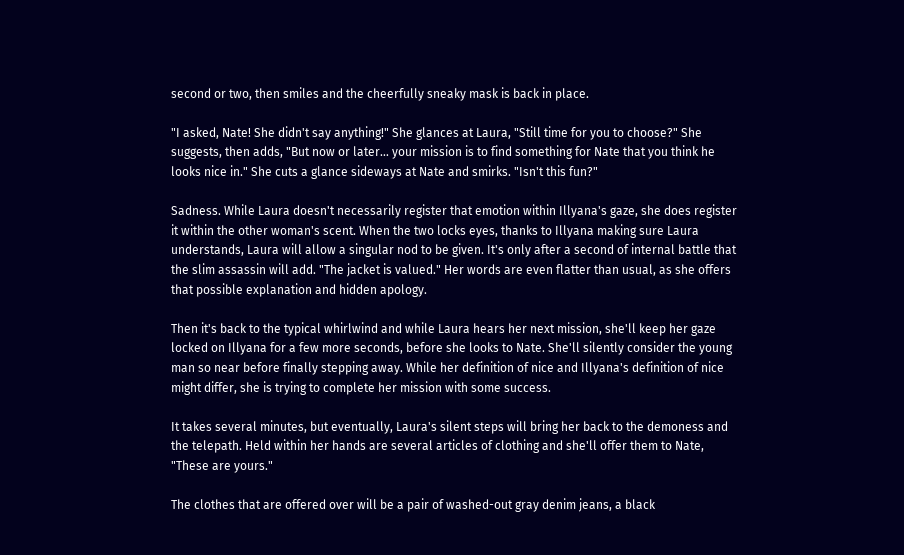second or two, then smiles and the cheerfully sneaky mask is back in place.

"I asked, Nate! She didn't say anything!" She glances at Laura, "Still time for you to choose?" She suggests, then adds, "But now or later… your mission is to find something for Nate that you think he looks nice in." She cuts a glance sideways at Nate and smirks. "Isn't this fun?"

Sadness. While Laura doesn't necessarily register that emotion within Illyana's gaze, she does register it within the other woman's scent. When the two locks eyes, thanks to Illyana making sure Laura understands, Laura will allow a singular nod to be given. It's only after a second of internal battle that the slim assassin will add. "The jacket is valued." Her words are even flatter than usual, as she offers that possible explanation and hidden apology.

Then it's back to the typical whirlwind and while Laura hears her next mission, she'll keep her gaze locked on Illyana for a few more seconds, before she looks to Nate. She'll silently consider the young man so near before finally stepping away. While her definition of nice and Illyana's definition of nice might differ, she is trying to complete her mission with some success.

It takes several minutes, but eventually, Laura's silent steps will bring her back to the demoness and the telepath. Held within her hands are several articles of clothing and she'll offer them to Nate, "These are yours."

The clothes that are offered over will be a pair of washed-out gray denim jeans, a black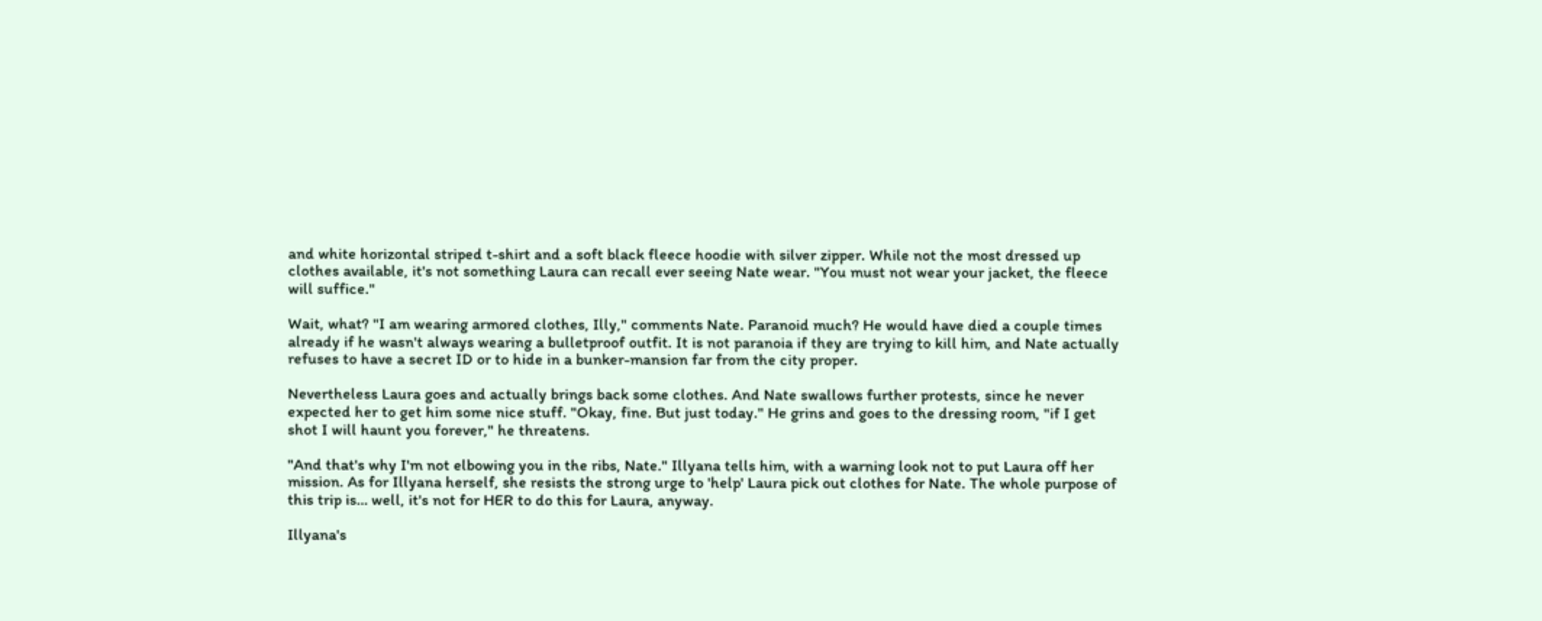and white horizontal striped t-shirt and a soft black fleece hoodie with silver zipper. While not the most dressed up clothes available, it's not something Laura can recall ever seeing Nate wear. "You must not wear your jacket, the fleece will suffice."

Wait, what? "I am wearing armored clothes, Illy," comments Nate. Paranoid much? He would have died a couple times already if he wasn't always wearing a bulletproof outfit. It is not paranoia if they are trying to kill him, and Nate actually refuses to have a secret ID or to hide in a bunker-mansion far from the city proper.

Nevertheless Laura goes and actually brings back some clothes. And Nate swallows further protests, since he never expected her to get him some nice stuff. "Okay, fine. But just today." He grins and goes to the dressing room, "if I get shot I will haunt you forever," he threatens.

"And that's why I'm not elbowing you in the ribs, Nate." Illyana tells him, with a warning look not to put Laura off her mission. As for Illyana herself, she resists the strong urge to 'help' Laura pick out clothes for Nate. The whole purpose of this trip is… well, it's not for HER to do this for Laura, anyway.

Illyana's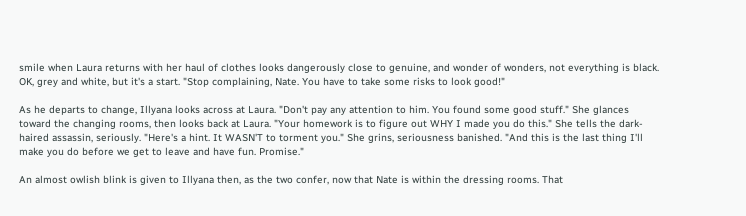smile when Laura returns with her haul of clothes looks dangerously close to genuine, and wonder of wonders, not everything is black. OK, grey and white, but it's a start. "Stop complaining, Nate. You have to take some risks to look good!"

As he departs to change, Illyana looks across at Laura. "Don't pay any attention to him. You found some good stuff." She glances toward the changing rooms, then looks back at Laura. "Your homework is to figure out WHY I made you do this." She tells the dark-haired assassin, seriously. "Here's a hint. It WASN'T to torment you." She grins, seriousness banished. "And this is the last thing I'll make you do before we get to leave and have fun. Promise."

An almost owlish blink is given to Illyana then, as the two confer, now that Nate is within the dressing rooms. That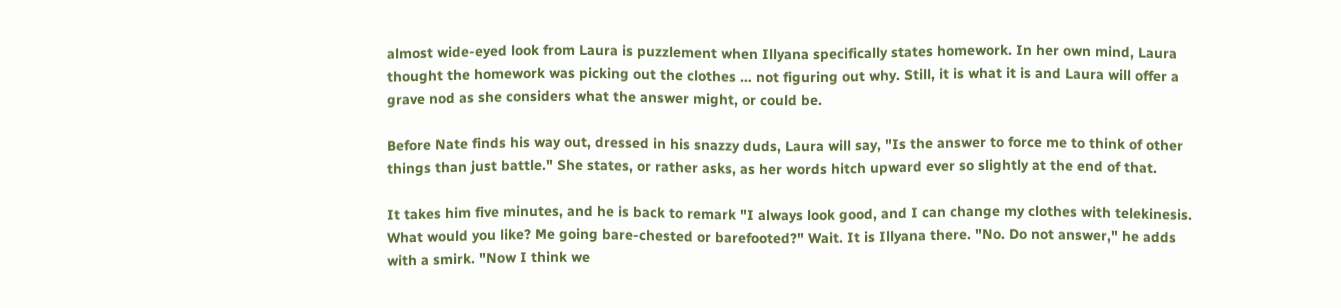almost wide-eyed look from Laura is puzzlement when Illyana specifically states homework. In her own mind, Laura thought the homework was picking out the clothes … not figuring out why. Still, it is what it is and Laura will offer a grave nod as she considers what the answer might, or could be.

Before Nate finds his way out, dressed in his snazzy duds, Laura will say, "Is the answer to force me to think of other things than just battle." She states, or rather asks, as her words hitch upward ever so slightly at the end of that.

It takes him five minutes, and he is back to remark "I always look good, and I can change my clothes with telekinesis. What would you like? Me going bare-chested or barefooted?" Wait. It is Illyana there. "No. Do not answer," he adds with a smirk. "Now I think we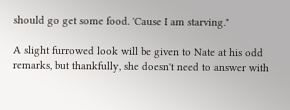should go get some food. 'Cause I am starving."

A slight furrowed look will be given to Nate at his odd remarks, but thankfully, she doesn't need to answer with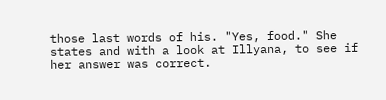those last words of his. "Yes, food." She states and with a look at Illyana, to see if her answer was correct.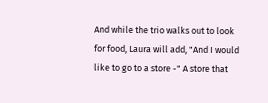And while the trio walks out to look for food, Laura will add, "And I would like to go to a store -" A store that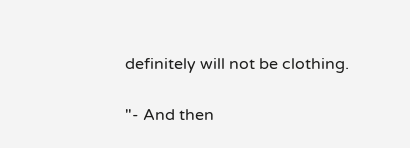definitely will not be clothing.

"- And then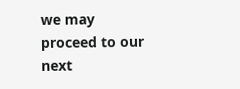we may proceed to our next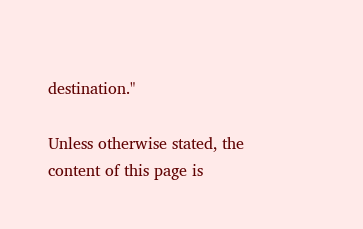destination."

Unless otherwise stated, the content of this page is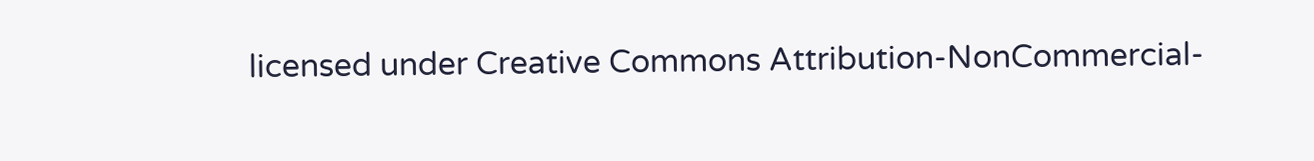licensed under Creative Commons Attribution-NonCommercial-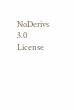NoDerivs 3.0 License